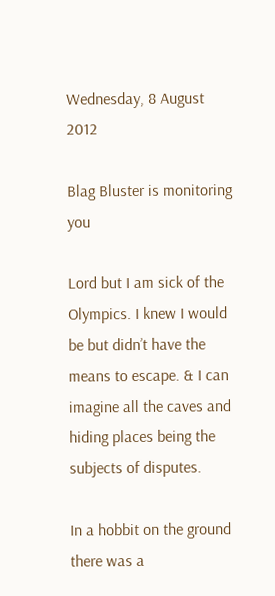Wednesday, 8 August 2012

Blag Bluster is monitoring you

Lord but I am sick of the Olympics. I knew I would be but didn’t have the means to escape. & I can imagine all the caves and hiding places being the subjects of disputes.

In a hobbit on the ground there was a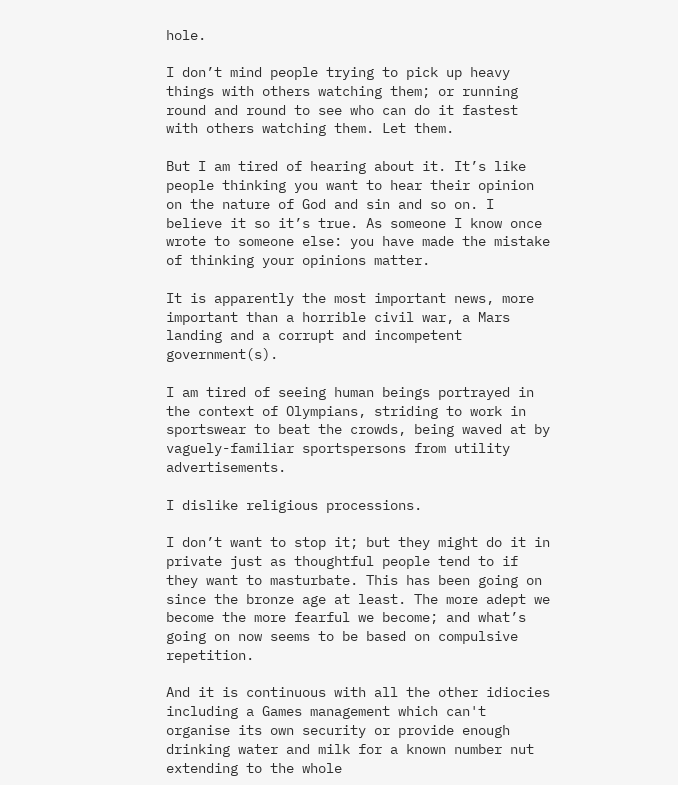hole.

I don’t mind people trying to pick up heavy things with others watching them; or running round and round to see who can do it fastest with others watching them. Let them.

But I am tired of hearing about it. It’s like people thinking you want to hear their opinion on the nature of God and sin and so on. I believe it so it’s true. As someone I know once wrote to someone else: you have made the mistake of thinking your opinions matter.

It is apparently the most important news, more important than a horrible civil war, a Mars landing and a corrupt and incompetent government(s).

I am tired of seeing human beings portrayed in the context of Olympians, striding to work in sportswear to beat the crowds, being waved at by vaguely-familiar sportspersons from utility advertisements.

I dislike religious processions.

I don’t want to stop it; but they might do it in private just as thoughtful people tend to if they want to masturbate. This has been going on since the bronze age at least. The more adept we become the more fearful we become; and what’s going on now seems to be based on compulsive repetition.

And it is continuous with all the other idiocies including a Games management which can't organise its own security or provide enough drinking water and milk for a known number nut extending to the whole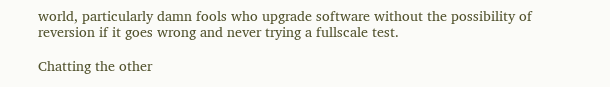world, particularly damn fools who upgrade software without the possibility of reversion if it goes wrong and never trying a fullscale test.

Chatting the other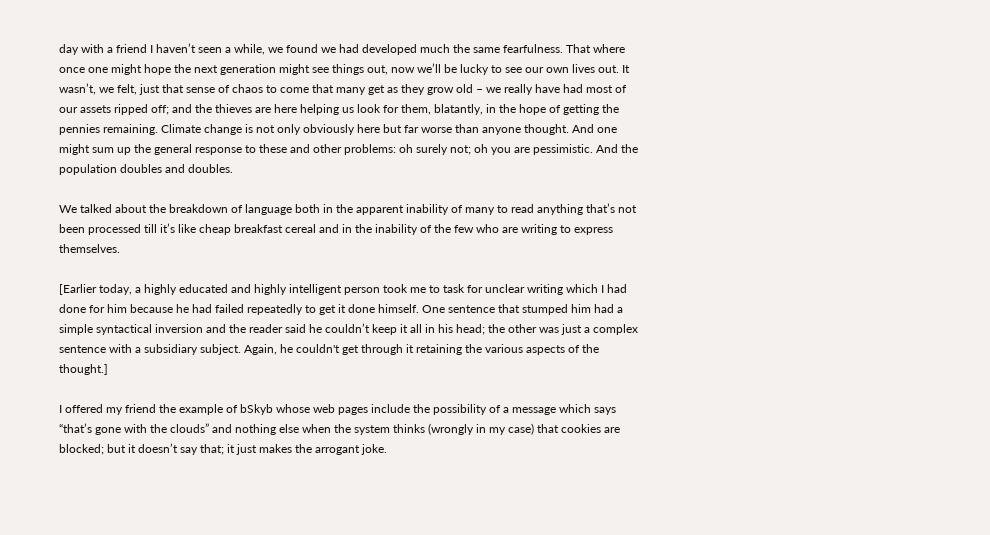day with a friend I haven’t seen a while, we found we had developed much the same fearfulness. That where once one might hope the next generation might see things out, now we’ll be lucky to see our own lives out. It wasn’t, we felt, just that sense of chaos to come that many get as they grow old – we really have had most of our assets ripped off; and the thieves are here helping us look for them, blatantly, in the hope of getting the pennies remaining. Climate change is not only obviously here but far worse than anyone thought. And one might sum up the general response to these and other problems: oh surely not; oh you are pessimistic. And the population doubles and doubles.

We talked about the breakdown of language both in the apparent inability of many to read anything that’s not been processed till it’s like cheap breakfast cereal and in the inability of the few who are writing to express themselves.

[Earlier today, a highly educated and highly intelligent person took me to task for unclear writing which I had done for him because he had failed repeatedly to get it done himself. One sentence that stumped him had a simple syntactical inversion and the reader said he couldn’t keep it all in his head; the other was just a complex sentence with a subsidiary subject. Again, he couldn't get through it retaining the various aspects of the thought.]

I offered my friend the example of bSkyb whose web pages include the possibility of a message which says “that’s gone with the clouds” and nothing else when the system thinks (wrongly in my case) that cookies are blocked; but it doesn’t say that; it just makes the arrogant joke.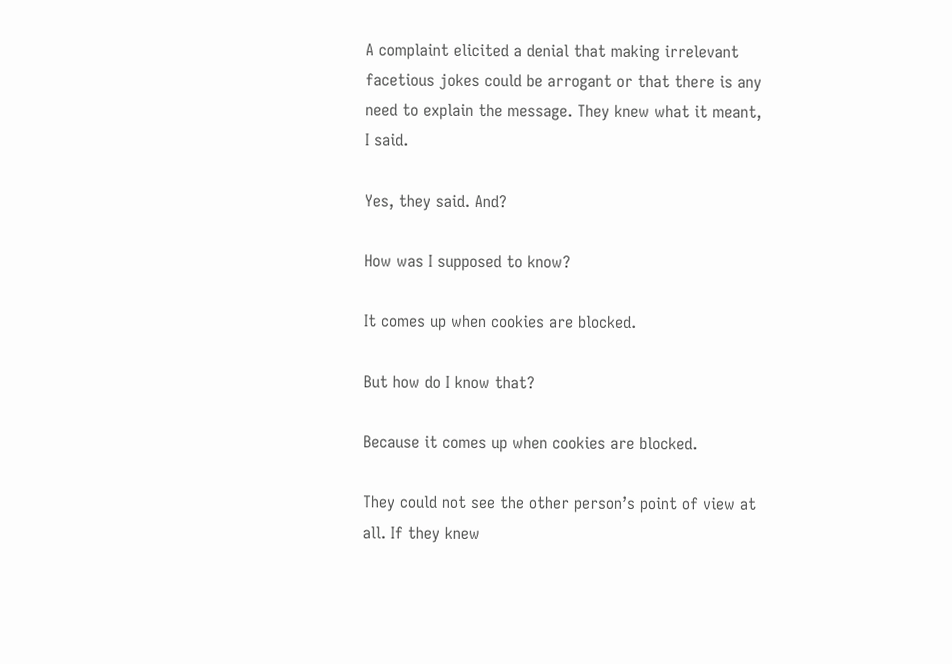A complaint elicited a denial that making irrelevant facetious jokes could be arrogant or that there is any need to explain the message. They knew what it meant, I said.

Yes, they said. And?

How was I supposed to know?

It comes up when cookies are blocked.

But how do I know that?

Because it comes up when cookies are blocked.

They could not see the other person’s point of view at all. If they knew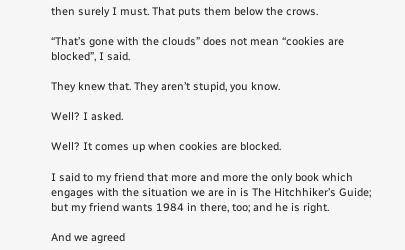then surely I must. That puts them below the crows.

“That’s gone with the clouds” does not mean “cookies are blocked”, I said.

They knew that. They aren’t stupid, you know.

Well? I asked.

Well? It comes up when cookies are blocked.

I said to my friend that more and more the only book which engages with the situation we are in is The Hitchhiker’s Guide; but my friend wants 1984 in there, too; and he is right.

And we agreed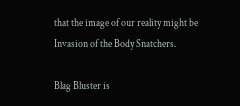that the image of our reality might be Invasion of the Body Snatchers.

Blag Bluster is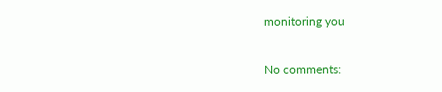monitoring you

No comments: